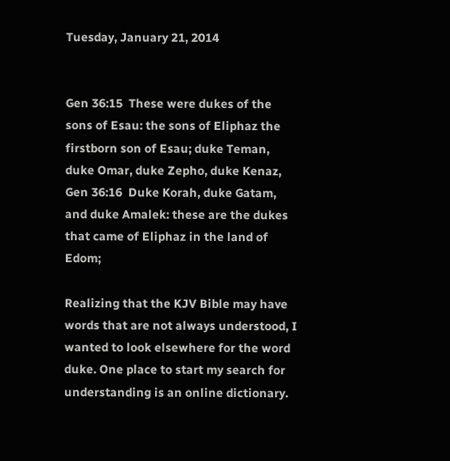Tuesday, January 21, 2014


Gen 36:15  These were dukes of the sons of Esau: the sons of Eliphaz the firstborn son of Esau; duke Teman, duke Omar, duke Zepho, duke Kenaz,
Gen 36:16  Duke Korah, duke Gatam, and duke Amalek: these are the dukes that came of Eliphaz in the land of Edom;

Realizing that the KJV Bible may have words that are not always understood, I wanted to look elsewhere for the word duke. One place to start my search for understanding is an online dictionary.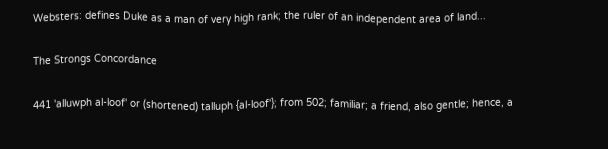Websters: defines Duke as a man of very high rank; the ruler of an independent area of land...

The Strongs Concordance

441 'alluwph al-loof' or (shortened) talluph {al-loof'}; from 502; familiar; a friend, also gentle; hence, a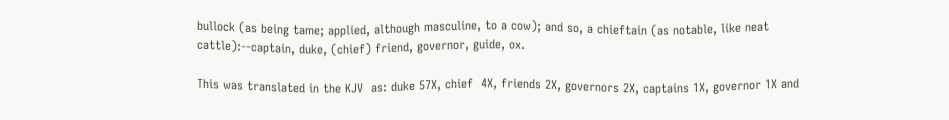bullock (as being tame; applied, although masculine, to a cow); and so, a chieftain (as notable, like neat cattle):--captain, duke, (chief) friend, governor, guide, ox.

This was translated in the KJV  as: duke 57X, chief  4X, friends 2X, governors 2X, captains 1X, governor 1X and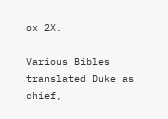ox 2X.

Various Bibles translated Duke as chief,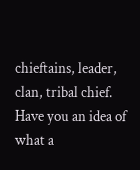chieftains, leader, clan, tribal chief. Have you an idea of what a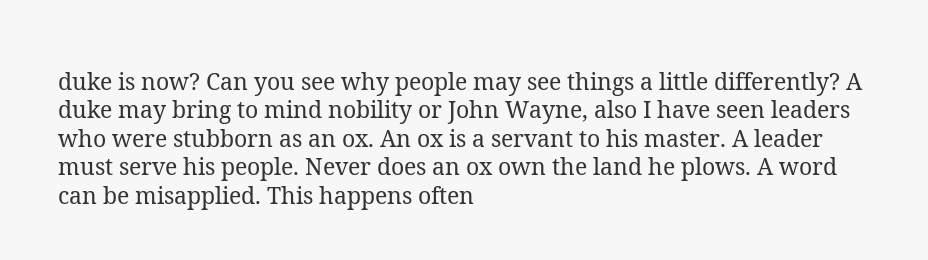duke is now? Can you see why people may see things a little differently? A duke may bring to mind nobility or John Wayne, also I have seen leaders who were stubborn as an ox. An ox is a servant to his master. A leader must serve his people. Never does an ox own the land he plows. A word can be misapplied. This happens often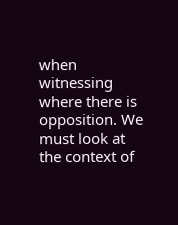when witnessing where there is opposition. We must look at the context of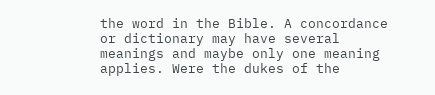the word in the Bible. A concordance or dictionary may have several meanings and maybe only one meaning applies. Were the dukes of the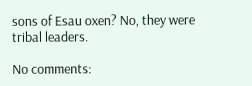sons of Esau oxen? No, they were tribal leaders.

No comments: